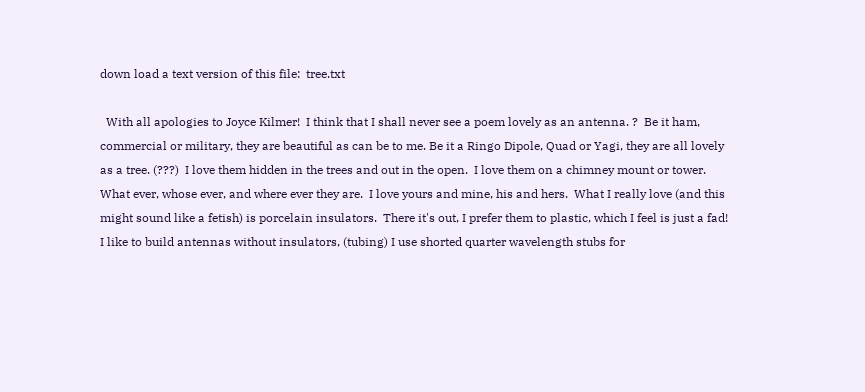down load a text version of this file:  tree.txt

  With all apologies to Joyce Kilmer!  I think that I shall never see a poem lovely as an antenna. ?  Be it ham, commercial or military, they are beautiful as can be to me. Be it a Ringo Dipole, Quad or Yagi, they are all lovely as a tree. (???)  I love them hidden in the trees and out in the open.  I love them on a chimney mount or tower. What ever, whose ever, and where ever they are.  I love yours and mine, his and hers.  What I really love (and this might sound like a fetish) is porcelain insulators.  There it's out, I prefer them to plastic, which I feel is just a fad!  I like to build antennas without insulators, (tubing) I use shorted quarter wavelength stubs for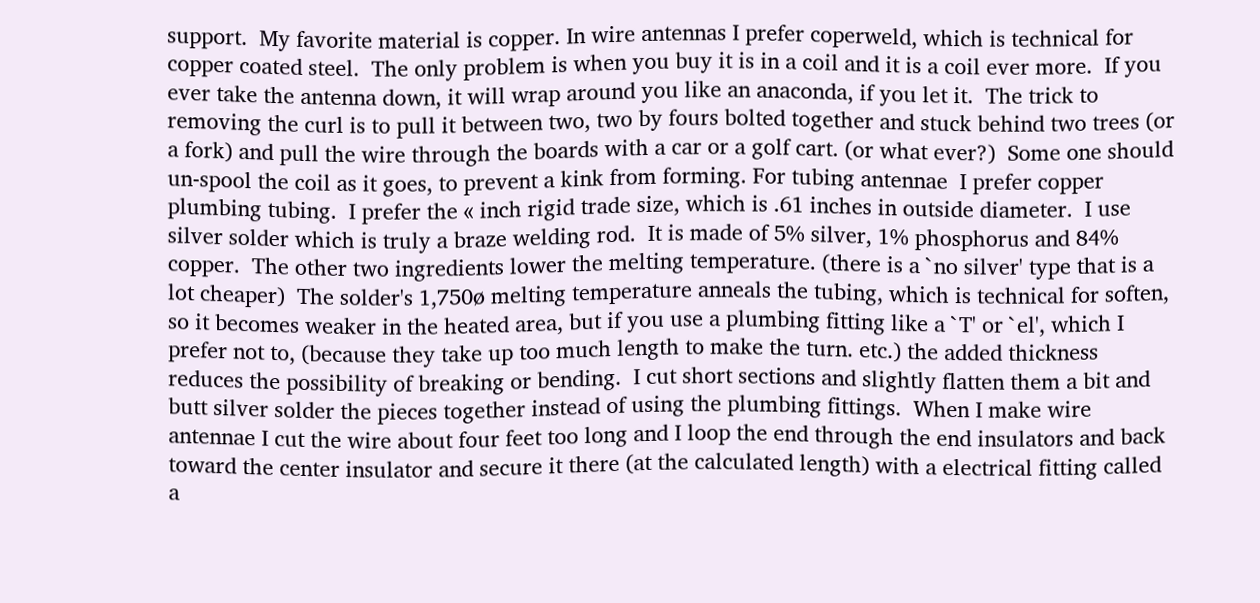support.  My favorite material is copper. In wire antennas I prefer coperweld, which is technical for copper coated steel.  The only problem is when you buy it is in a coil and it is a coil ever more.  If you ever take the antenna down, it will wrap around you like an anaconda, if you let it.  The trick to removing the curl is to pull it between two, two by fours bolted together and stuck behind two trees (or a fork) and pull the wire through the boards with a car or a golf cart. (or what ever?)  Some one should un-spool the coil as it goes, to prevent a kink from forming. For tubing antennae  I prefer copper plumbing tubing.  I prefer the « inch rigid trade size, which is .61 inches in outside diameter.  I use silver solder which is truly a braze welding rod.  It is made of 5% silver, 1% phosphorus and 84% copper.  The other two ingredients lower the melting temperature. (there is a `no silver' type that is a lot cheaper)  The solder's 1,750ø melting temperature anneals the tubing, which is technical for soften, so it becomes weaker in the heated area, but if you use a plumbing fitting like a `T' or `el', which I prefer not to, (because they take up too much length to make the turn. etc.) the added thickness reduces the possibility of breaking or bending.  I cut short sections and slightly flatten them a bit and butt silver solder the pieces together instead of using the plumbing fittings.  When I make wire antennae I cut the wire about four feet too long and I loop the end through the end insulators and back toward the center insulator and secure it there (at the calculated length) with a electrical fitting called a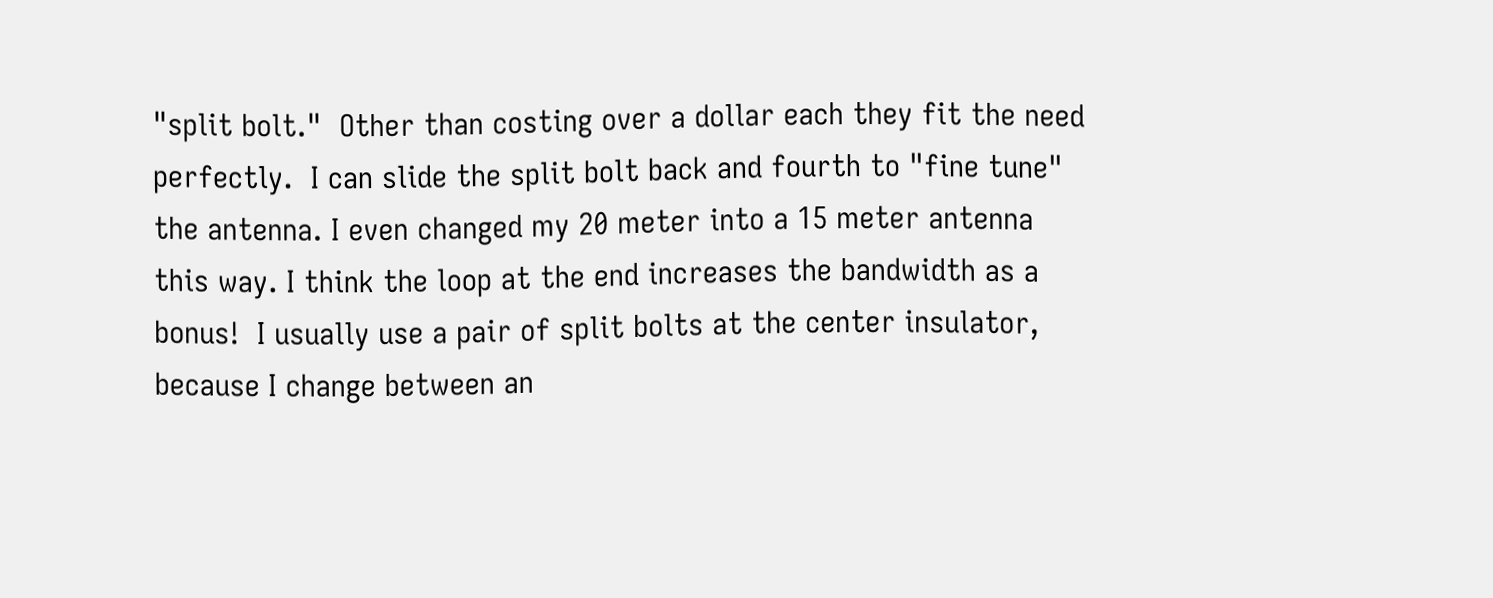"split bolt."  Other than costing over a dollar each they fit the need perfectly.  I can slide the split bolt back and fourth to "fine tune" the antenna. I even changed my 20 meter into a 15 meter antenna this way. I think the loop at the end increases the bandwidth as a bonus!  I usually use a pair of split bolts at the center insulator, because I change between an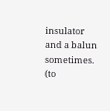insulator and a balun sometimes. (to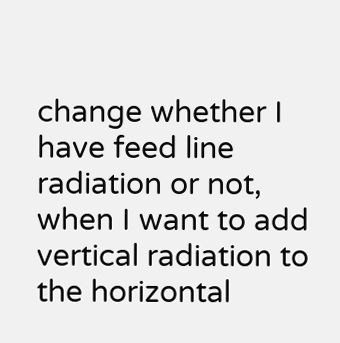change whether I have feed line radiation or not, when I want to add vertical radiation to the horizontal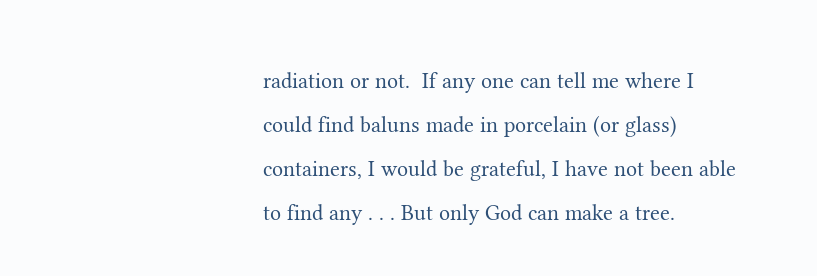radiation or not.  If any one can tell me where I could find baluns made in porcelain (or glass) containers, I would be grateful, I have not been able to find any . . . But only God can make a tree.